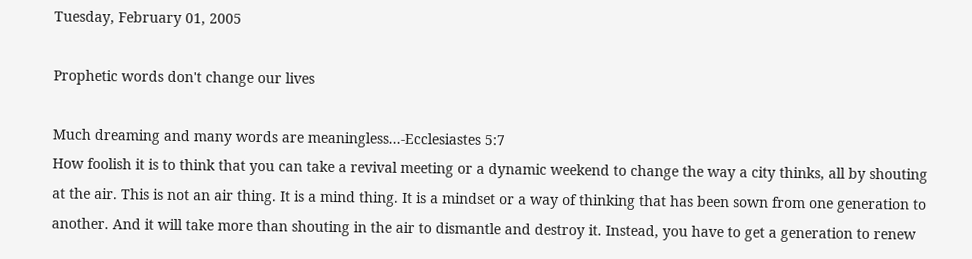Tuesday, February 01, 2005

Prophetic words don't change our lives

Much dreaming and many words are meaningless...-Ecclesiastes 5:7
How foolish it is to think that you can take a revival meeting or a dynamic weekend to change the way a city thinks, all by shouting at the air. This is not an air thing. It is a mind thing. It is a mindset or a way of thinking that has been sown from one generation to another. And it will take more than shouting in the air to dismantle and destroy it. Instead, you have to get a generation to renew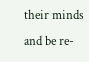their minds and be re-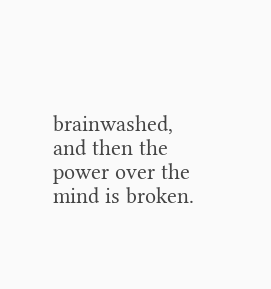brainwashed, and then the power over the mind is broken.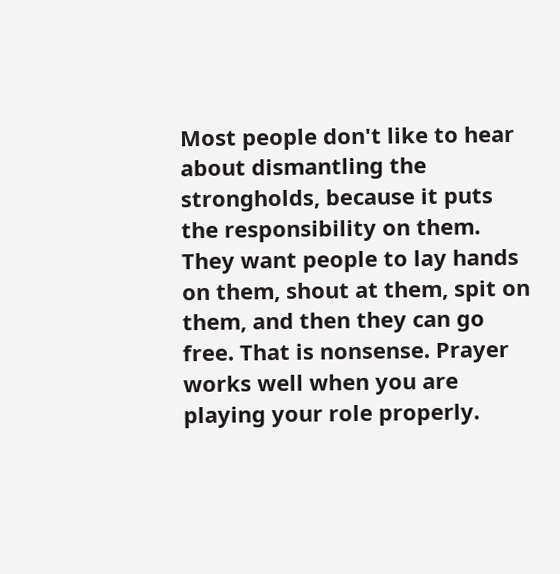Most people don't like to hear about dismantling the strongholds, because it puts the responsibility on them. They want people to lay hands on them, shout at them, spit on them, and then they can go free. That is nonsense. Prayer works well when you are playing your role properly.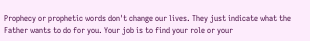Prophecy or prophetic words don't change our lives. They just indicate what the Father wants to do for you. Your job is to find your role or your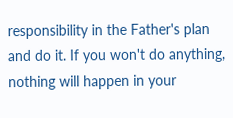responsibility in the Father's plan and do it. If you won't do anything, nothing will happen in your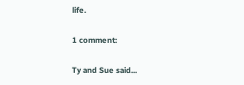life.

1 comment:

Ty and Sue said...